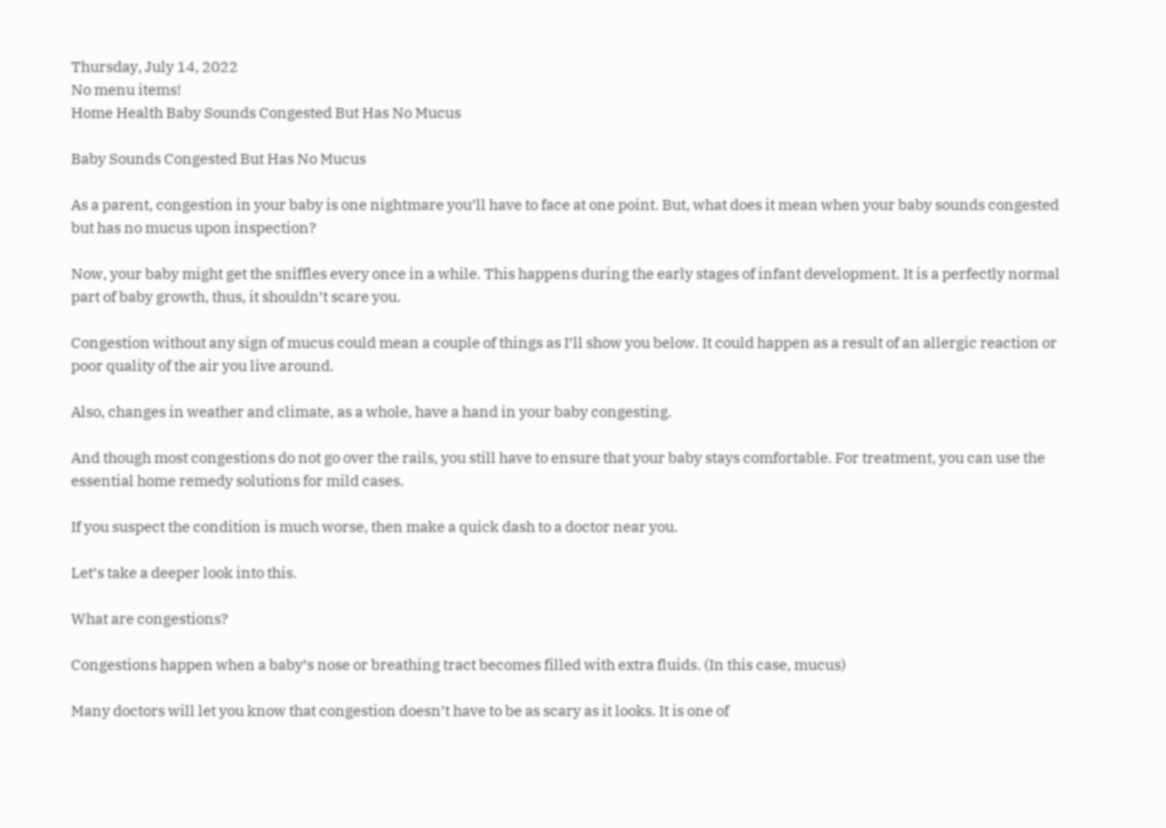Thursday, July 14, 2022
No menu items!
Home Health Baby Sounds Congested But Has No Mucus

Baby Sounds Congested But Has No Mucus

As a parent, congestion in your baby is one nightmare you’ll have to face at one point. But, what does it mean when your baby sounds congested but has no mucus upon inspection?

Now, your baby might get the sniffles every once in a while. This happens during the early stages of infant development. It is a perfectly normal part of baby growth, thus, it shouldn’t scare you.

Congestion without any sign of mucus could mean a couple of things as I’ll show you below. It could happen as a result of an allergic reaction or poor quality of the air you live around.

Also, changes in weather and climate, as a whole, have a hand in your baby congesting.

And though most congestions do not go over the rails, you still have to ensure that your baby stays comfortable. For treatment, you can use the essential home remedy solutions for mild cases.

If you suspect the condition is much worse, then make a quick dash to a doctor near you.

Let’s take a deeper look into this.

What are congestions?

Congestions happen when a baby’s nose or breathing tract becomes filled with extra fluids. (In this case, mucus)

Many doctors will let you know that congestion doesn’t have to be as scary as it looks. It is one of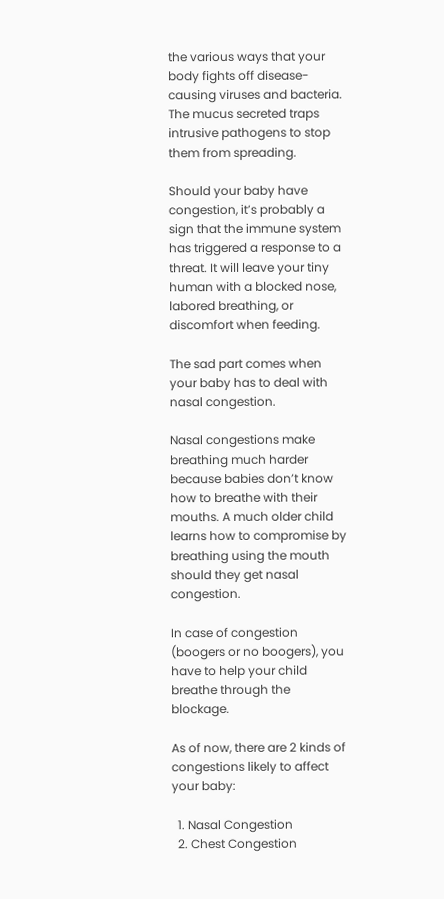the various ways that your body fights off disease-causing viruses and bacteria. The mucus secreted traps intrusive pathogens to stop them from spreading.

Should your baby have congestion, it’s probably a sign that the immune system has triggered a response to a threat. It will leave your tiny human with a blocked nose, labored breathing, or discomfort when feeding.

The sad part comes when your baby has to deal with nasal congestion.

Nasal congestions make breathing much harder because babies don’t know how to breathe with their mouths. A much older child learns how to compromise by breathing using the mouth should they get nasal congestion.

In case of congestion (boogers or no boogers), you have to help your child breathe through the blockage.

As of now, there are 2 kinds of congestions likely to affect your baby:

  1. Nasal Congestion
  2. Chest Congestion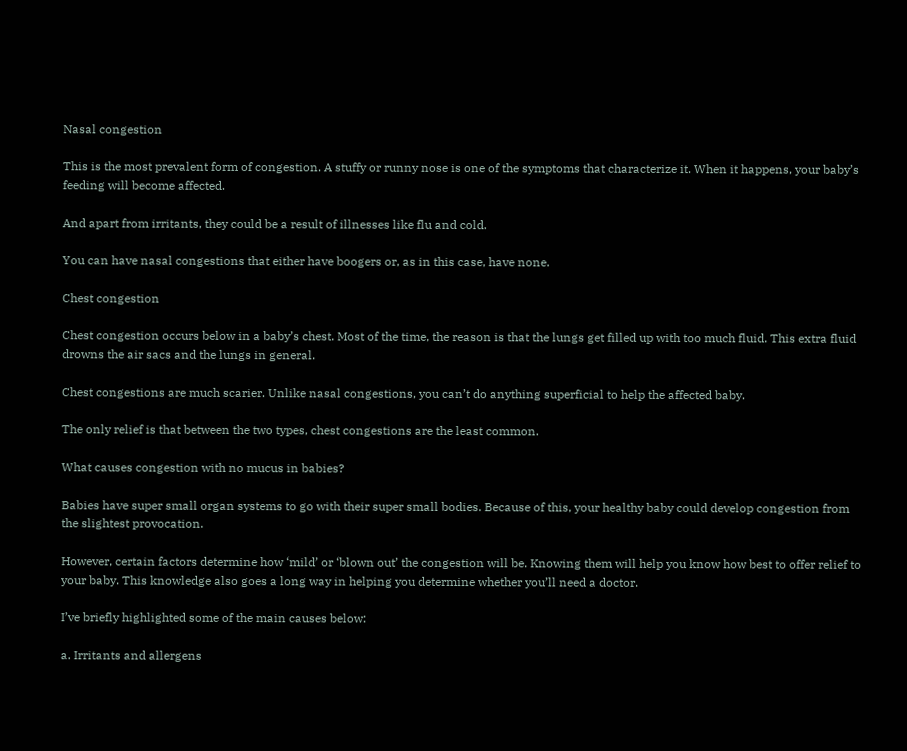Nasal congestion

This is the most prevalent form of congestion. A stuffy or runny nose is one of the symptoms that characterize it. When it happens, your baby’s feeding will become affected.

And apart from irritants, they could be a result of illnesses like flu and cold.

You can have nasal congestions that either have boogers or, as in this case, have none.

Chest congestion

Chest congestion occurs below in a baby’s chest. Most of the time, the reason is that the lungs get filled up with too much fluid. This extra fluid drowns the air sacs and the lungs in general.

Chest congestions are much scarier. Unlike nasal congestions, you can’t do anything superficial to help the affected baby.

The only relief is that between the two types, chest congestions are the least common.

What causes congestion with no mucus in babies?

Babies have super small organ systems to go with their super small bodies. Because of this, your healthy baby could develop congestion from the slightest provocation.

However, certain factors determine how ‘mild’ or ‘blown out’ the congestion will be. Knowing them will help you know how best to offer relief to your baby. This knowledge also goes a long way in helping you determine whether you’ll need a doctor.

I’ve briefly highlighted some of the main causes below:

a. Irritants and allergens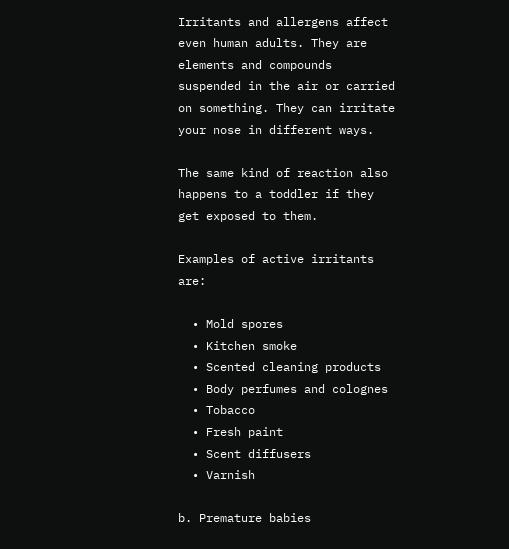Irritants and allergens affect even human adults. They are elements and compounds suspended in the air or carried on something. They can irritate your nose in different ways.

The same kind of reaction also happens to a toddler if they get exposed to them.

Examples of active irritants are:

  • Mold spores
  • Kitchen smoke
  • Scented cleaning products
  • Body perfumes and colognes
  • Tobacco
  • Fresh paint
  • Scent diffusers
  • Varnish

b. Premature babies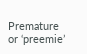Premature or ‘preemie’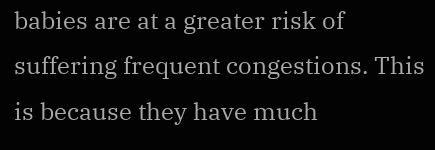babies are at a greater risk of suffering frequent congestions. This is because they have much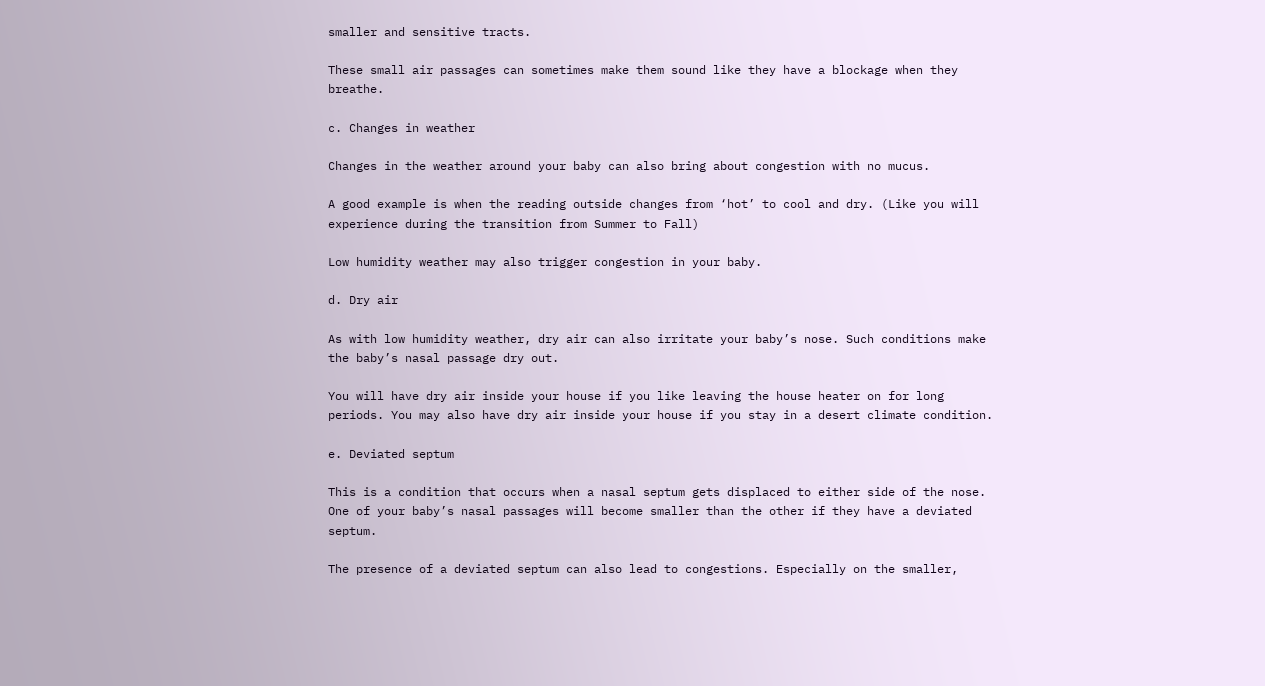smaller and sensitive tracts.

These small air passages can sometimes make them sound like they have a blockage when they breathe.

c. Changes in weather

Changes in the weather around your baby can also bring about congestion with no mucus.

A good example is when the reading outside changes from ‘hot’ to cool and dry. (Like you will experience during the transition from Summer to Fall)

Low humidity weather may also trigger congestion in your baby.

d. Dry air

As with low humidity weather, dry air can also irritate your baby’s nose. Such conditions make the baby’s nasal passage dry out.

You will have dry air inside your house if you like leaving the house heater on for long periods. You may also have dry air inside your house if you stay in a desert climate condition.

e. Deviated septum

This is a condition that occurs when a nasal septum gets displaced to either side of the nose. One of your baby’s nasal passages will become smaller than the other if they have a deviated septum.

The presence of a deviated septum can also lead to congestions. Especially on the smaller,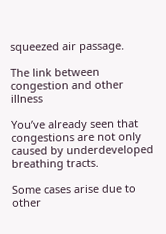squeezed air passage.

The link between congestion and other illness

You’ve already seen that congestions are not only caused by underdeveloped breathing tracts.

Some cases arise due to other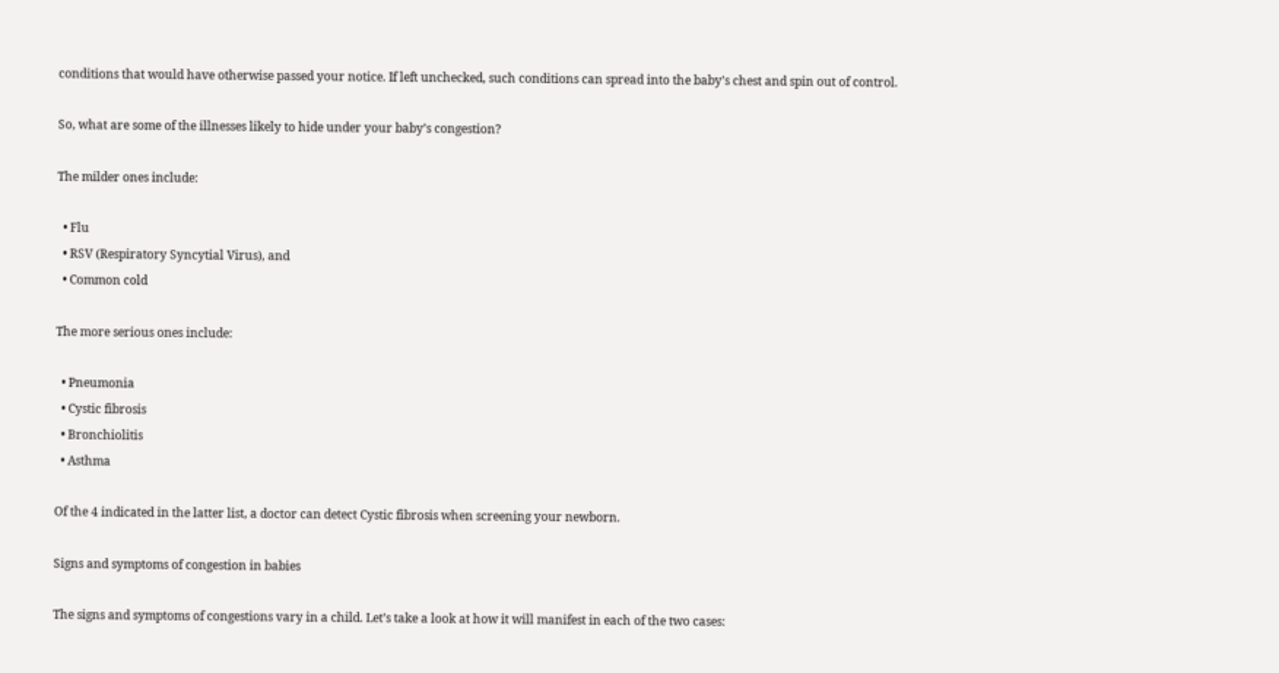conditions that would have otherwise passed your notice. If left unchecked, such conditions can spread into the baby’s chest and spin out of control.

So, what are some of the illnesses likely to hide under your baby’s congestion?

The milder ones include:

  • Flu
  • RSV (Respiratory Syncytial Virus), and
  • Common cold

The more serious ones include:

  • Pneumonia
  • Cystic fibrosis
  • Bronchiolitis
  • Asthma

Of the 4 indicated in the latter list, a doctor can detect Cystic fibrosis when screening your newborn.

Signs and symptoms of congestion in babies

The signs and symptoms of congestions vary in a child. Let’s take a look at how it will manifest in each of the two cases: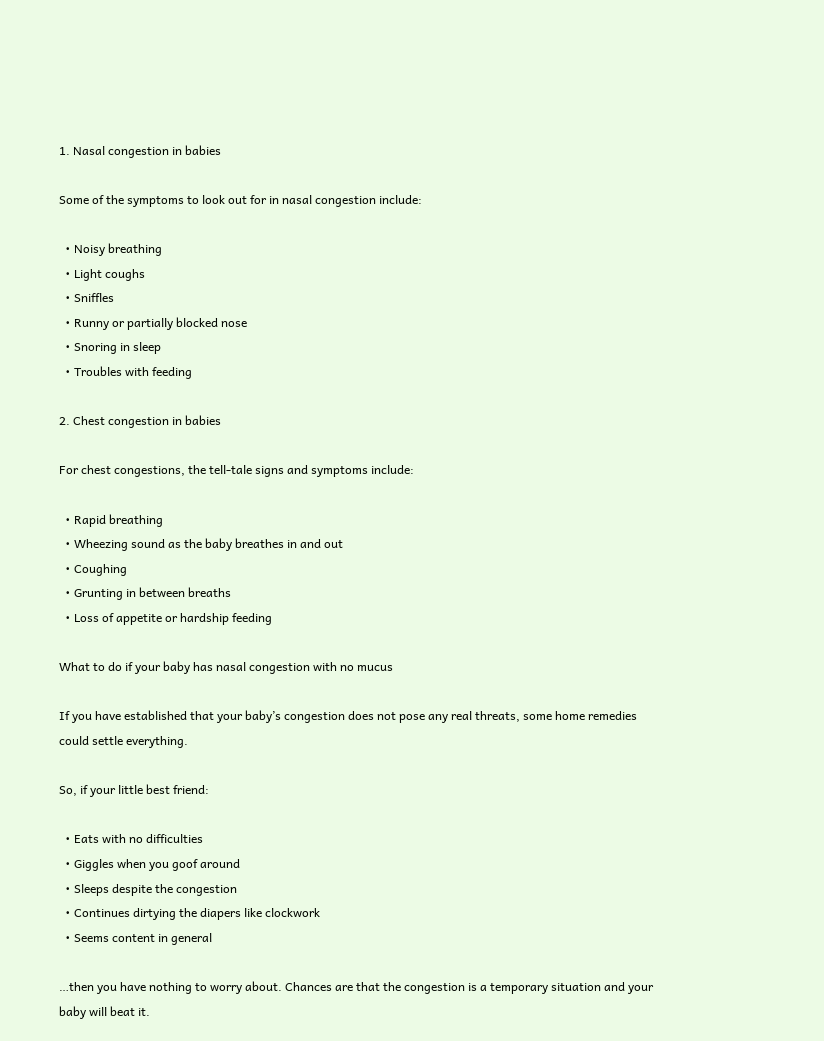1. Nasal congestion in babies

Some of the symptoms to look out for in nasal congestion include:

  • Noisy breathing
  • Light coughs
  • Sniffles
  • Runny or partially blocked nose
  • Snoring in sleep
  • Troubles with feeding

2. Chest congestion in babies

For chest congestions, the tell-tale signs and symptoms include:

  • Rapid breathing
  • Wheezing sound as the baby breathes in and out
  • Coughing
  • Grunting in between breaths
  • Loss of appetite or hardship feeding

What to do if your baby has nasal congestion with no mucus

If you have established that your baby’s congestion does not pose any real threats, some home remedies could settle everything.

So, if your little best friend:

  • Eats with no difficulties
  • Giggles when you goof around
  • Sleeps despite the congestion
  • Continues dirtying the diapers like clockwork
  • Seems content in general

…then you have nothing to worry about. Chances are that the congestion is a temporary situation and your baby will beat it.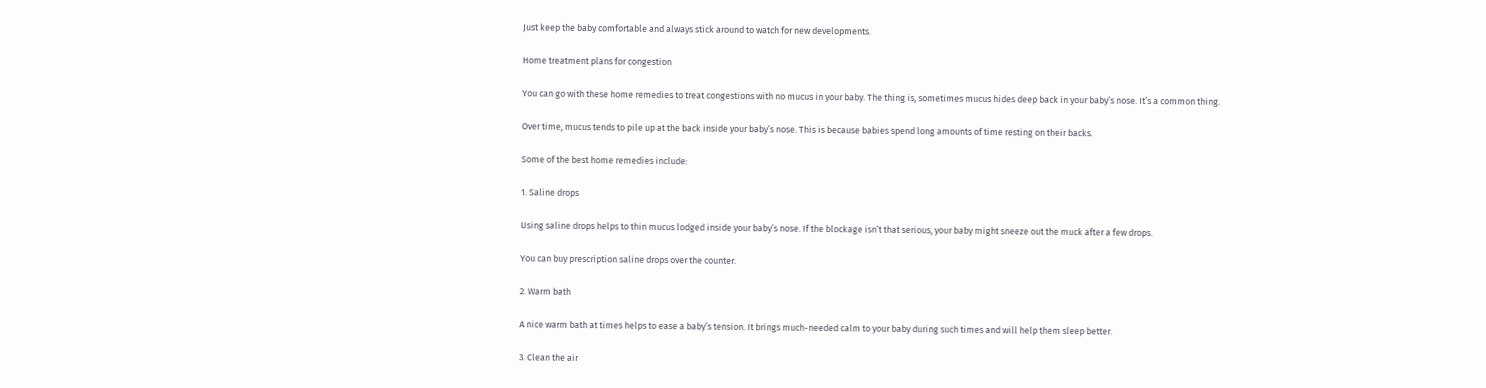Just keep the baby comfortable and always stick around to watch for new developments.

Home treatment plans for congestion

You can go with these home remedies to treat congestions with no mucus in your baby. The thing is, sometimes mucus hides deep back in your baby’s nose. It’s a common thing.

Over time, mucus tends to pile up at the back inside your baby’s nose. This is because babies spend long amounts of time resting on their backs.

Some of the best home remedies include:

1. Saline drops

Using saline drops helps to thin mucus lodged inside your baby’s nose. If the blockage isn’t that serious, your baby might sneeze out the muck after a few drops.

You can buy prescription saline drops over the counter.

2. Warm bath

A nice warm bath at times helps to ease a baby’s tension. It brings much-needed calm to your baby during such times and will help them sleep better.

3. Clean the air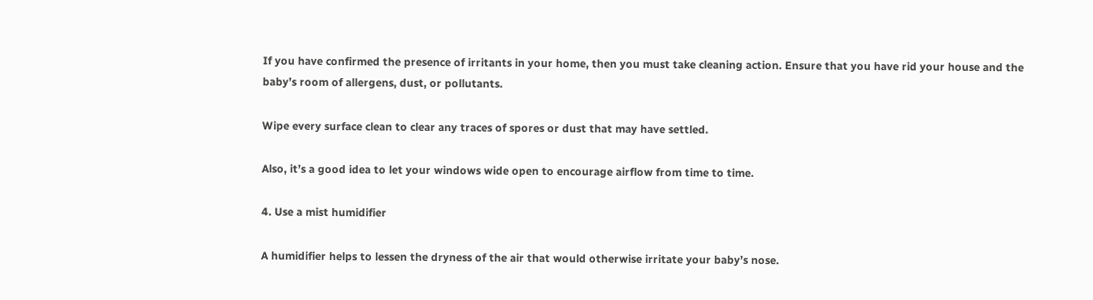If you have confirmed the presence of irritants in your home, then you must take cleaning action. Ensure that you have rid your house and the baby’s room of allergens, dust, or pollutants.

Wipe every surface clean to clear any traces of spores or dust that may have settled.

Also, it’s a good idea to let your windows wide open to encourage airflow from time to time.

4. Use a mist humidifier

A humidifier helps to lessen the dryness of the air that would otherwise irritate your baby’s nose.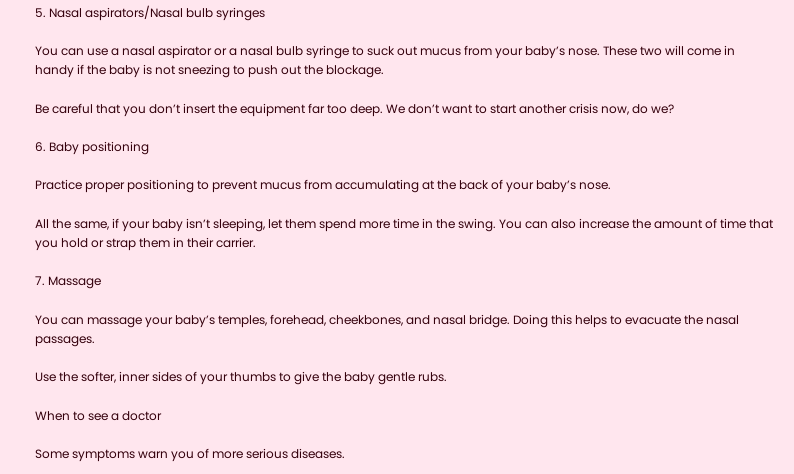5. Nasal aspirators/Nasal bulb syringes

You can use a nasal aspirator or a nasal bulb syringe to suck out mucus from your baby’s nose. These two will come in handy if the baby is not sneezing to push out the blockage.

Be careful that you don’t insert the equipment far too deep. We don’t want to start another crisis now, do we?

6. Baby positioning

Practice proper positioning to prevent mucus from accumulating at the back of your baby’s nose.

All the same, if your baby isn’t sleeping, let them spend more time in the swing. You can also increase the amount of time that you hold or strap them in their carrier.

7. Massage

You can massage your baby’s temples, forehead, cheekbones, and nasal bridge. Doing this helps to evacuate the nasal passages.

Use the softer, inner sides of your thumbs to give the baby gentle rubs.

When to see a doctor

Some symptoms warn you of more serious diseases.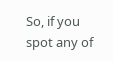So, if you spot any of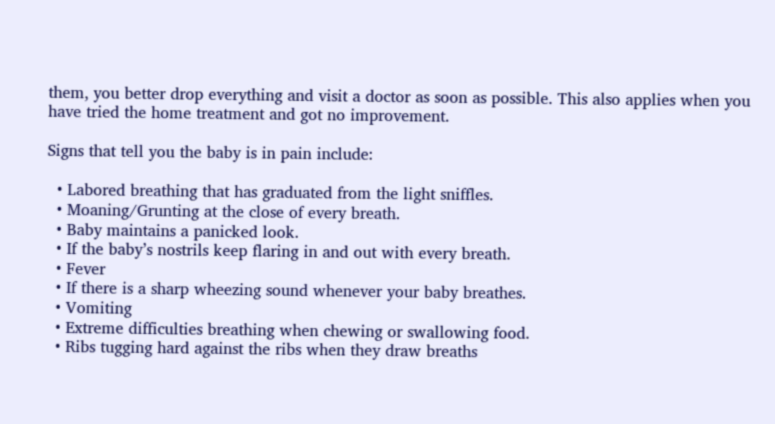them, you better drop everything and visit a doctor as soon as possible. This also applies when you have tried the home treatment and got no improvement.

Signs that tell you the baby is in pain include:

  • Labored breathing that has graduated from the light sniffles.
  • Moaning/Grunting at the close of every breath.
  • Baby maintains a panicked look.
  • If the baby’s nostrils keep flaring in and out with every breath.
  • Fever
  • If there is a sharp wheezing sound whenever your baby breathes.
  • Vomiting
  • Extreme difficulties breathing when chewing or swallowing food.
  • Ribs tugging hard against the ribs when they draw breaths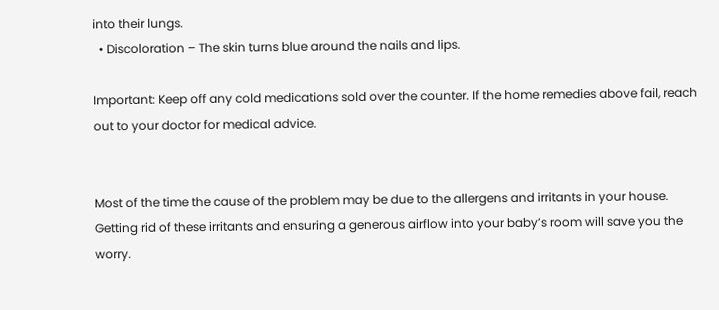into their lungs.
  • Discoloration – The skin turns blue around the nails and lips.

Important: Keep off any cold medications sold over the counter. If the home remedies above fail, reach out to your doctor for medical advice.


Most of the time the cause of the problem may be due to the allergens and irritants in your house. Getting rid of these irritants and ensuring a generous airflow into your baby’s room will save you the worry.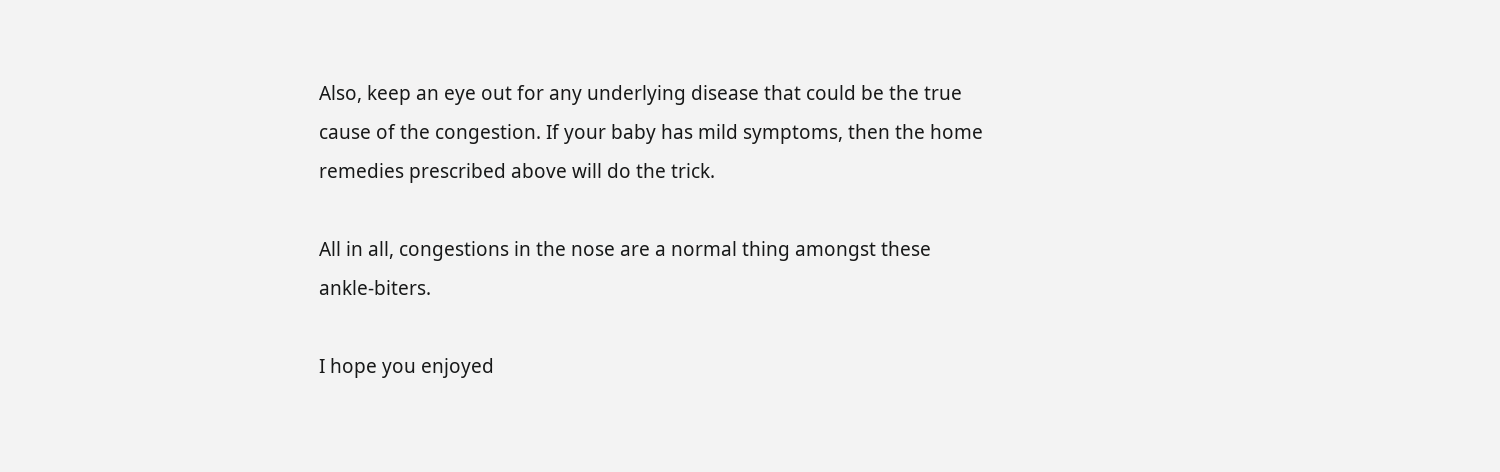Also, keep an eye out for any underlying disease that could be the true cause of the congestion. If your baby has mild symptoms, then the home remedies prescribed above will do the trick.

All in all, congestions in the nose are a normal thing amongst these ankle-biters.

I hope you enjoyed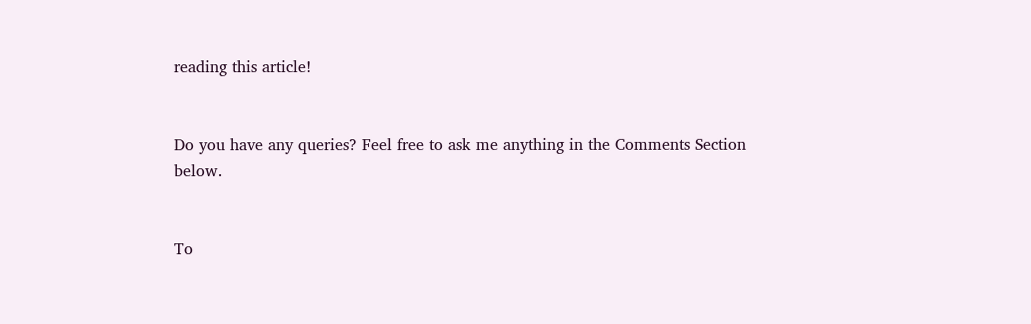reading this article!


Do you have any queries? Feel free to ask me anything in the Comments Section below.


To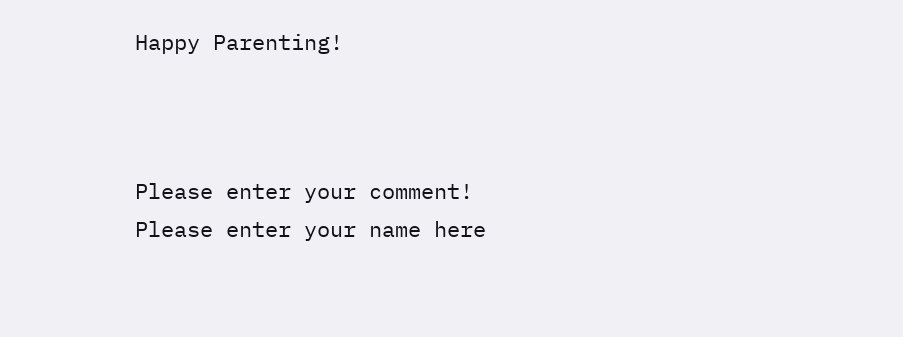Happy Parenting!



Please enter your comment!
Please enter your name here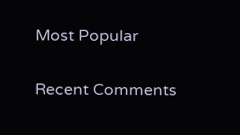Most Popular

Recent Comments